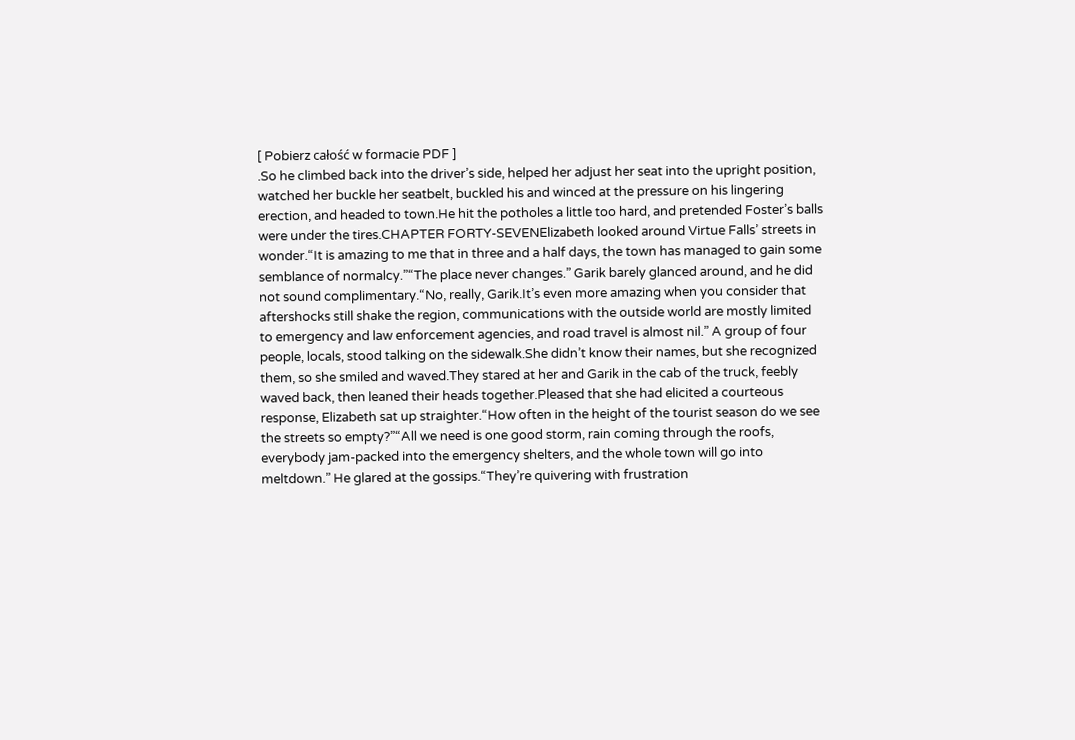[ Pobierz całość w formacie PDF ]
.So he climbed back into the driver’s side, helped her adjust her seat into the upright position, watched her buckle her seatbelt, buckled his and winced at the pressure on his lingering erection, and headed to town.He hit the potholes a little too hard, and pretended Foster’s balls were under the tires.CHAPTER FORTY-SEVENElizabeth looked around Virtue Falls’ streets in wonder.“It is amazing to me that in three and a half days, the town has managed to gain some semblance of normalcy.”“The place never changes.” Garik barely glanced around, and he did not sound complimentary.“No, really, Garik.It’s even more amazing when you consider that aftershocks still shake the region, communications with the outside world are mostly limited to emergency and law enforcement agencies, and road travel is almost nil.” A group of four people, locals, stood talking on the sidewalk.She didn’t know their names, but she recognized them, so she smiled and waved.They stared at her and Garik in the cab of the truck, feebly waved back, then leaned their heads together.Pleased that she had elicited a courteous response, Elizabeth sat up straighter.“How often in the height of the tourist season do we see the streets so empty?”“All we need is one good storm, rain coming through the roofs, everybody jam-packed into the emergency shelters, and the whole town will go into meltdown.” He glared at the gossips.“They’re quivering with frustration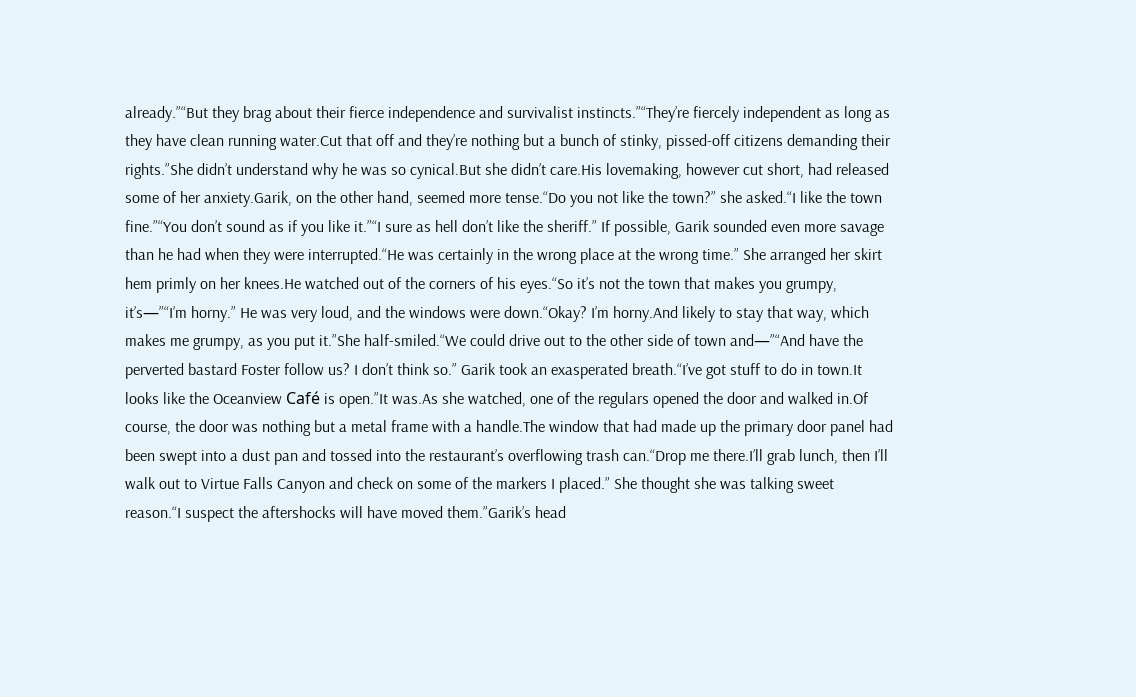already.”“But they brag about their fierce independence and survivalist instincts.”“They’re fiercely independent as long as they have clean running water.Cut that off and they’re nothing but a bunch of stinky, pissed-off citizens demanding their rights.”She didn’t understand why he was so cynical.But she didn’t care.His lovemaking, however cut short, had released some of her anxiety.Garik, on the other hand, seemed more tense.“Do you not like the town?” she asked.“I like the town fine.”“You don’t sound as if you like it.”“I sure as hell don’t like the sheriff.” If possible, Garik sounded even more savage than he had when they were interrupted.“He was certainly in the wrong place at the wrong time.” She arranged her skirt hem primly on her knees.He watched out of the corners of his eyes.“So it’s not the town that makes you grumpy, it’s—”“I’m horny.” He was very loud, and the windows were down.“Okay? I’m horny.And likely to stay that way, which makes me grumpy, as you put it.”She half-smiled.“We could drive out to the other side of town and—”“And have the perverted bastard Foster follow us? I don’t think so.” Garik took an exasperated breath.“I’ve got stuff to do in town.It looks like the Oceanview Café is open.”It was.As she watched, one of the regulars opened the door and walked in.Of course, the door was nothing but a metal frame with a handle.The window that had made up the primary door panel had been swept into a dust pan and tossed into the restaurant’s overflowing trash can.“Drop me there.I’ll grab lunch, then I’ll walk out to Virtue Falls Canyon and check on some of the markers I placed.” She thought she was talking sweet reason.“I suspect the aftershocks will have moved them.”Garik’s head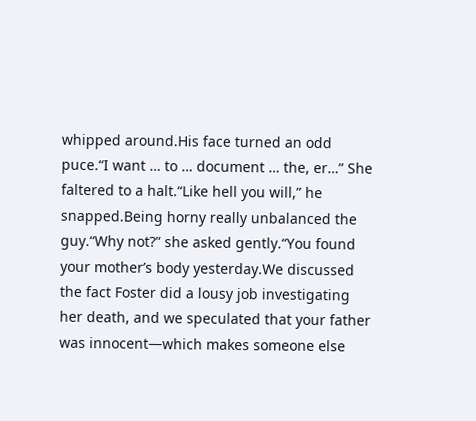whipped around.His face turned an odd puce.“I want … to … document … the, er…” She faltered to a halt.“Like hell you will,” he snapped.Being horny really unbalanced the guy.“Why not?” she asked gently.“You found your mother’s body yesterday.We discussed the fact Foster did a lousy job investigating her death, and we speculated that your father was innocent—which makes someone else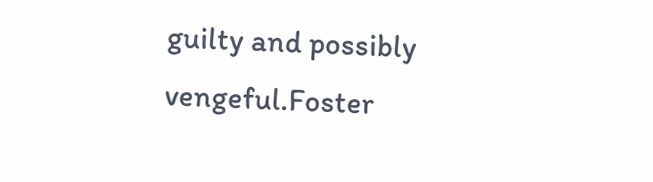guilty and possibly vengeful.Foster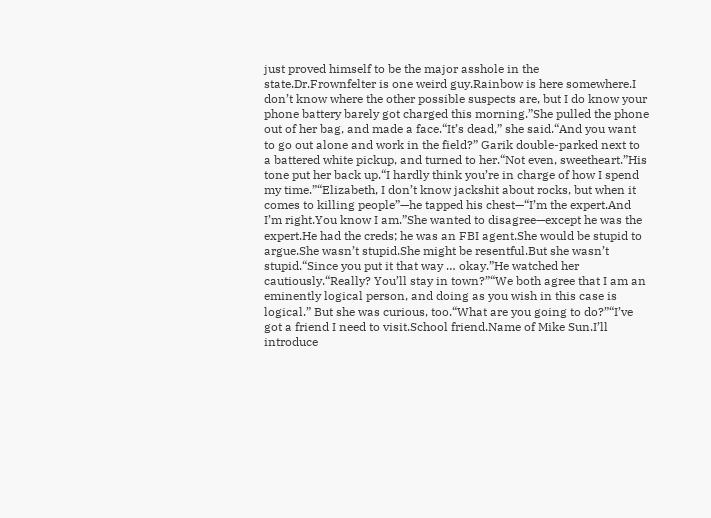just proved himself to be the major asshole in the state.Dr.Frownfelter is one weird guy.Rainbow is here somewhere.I don’t know where the other possible suspects are, but I do know your phone battery barely got charged this morning.”She pulled the phone out of her bag, and made a face.“It’s dead,” she said.“And you want to go out alone and work in the field?” Garik double-parked next to a battered white pickup, and turned to her.“Not even, sweetheart.”His tone put her back up.“I hardly think you’re in charge of how I spend my time.”“Elizabeth, I don’t know jackshit about rocks, but when it comes to killing people”—he tapped his chest—“I’m the expert.And I’m right.You know I am.”She wanted to disagree—except he was the expert.He had the creds; he was an FBI agent.She would be stupid to argue.She wasn’t stupid.She might be resentful.But she wasn’t stupid.“Since you put it that way … okay.”He watched her cautiously.“Really? You’ll stay in town?”“We both agree that I am an eminently logical person, and doing as you wish in this case is logical.” But she was curious, too.“What are you going to do?”“I’ve got a friend I need to visit.School friend.Name of Mike Sun.I’ll introduce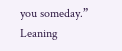you someday.” Leaning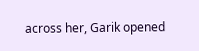across her, Garik opened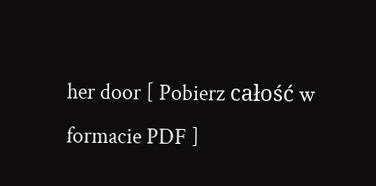her door [ Pobierz całość w formacie PDF ]